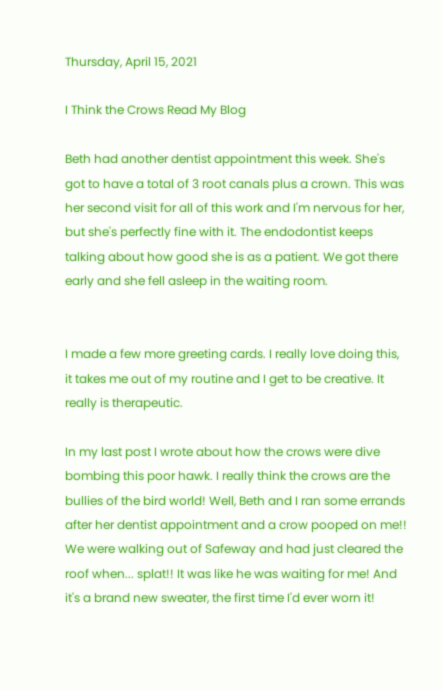Thursday, April 15, 2021

I Think the Crows Read My Blog

Beth had another dentist appointment this week. She's got to have a total of 3 root canals plus a crown. This was her second visit for all of this work and I'm nervous for her, but she's perfectly fine with it. The endodontist keeps talking about how good she is as a patient. We got there early and she fell asleep in the waiting room.


I made a few more greeting cards. I really love doing this, it takes me out of my routine and I get to be creative. It really is therapeutic.

In my last post I wrote about how the crows were dive bombing this poor hawk. I really think the crows are the bullies of the bird world! Well, Beth and I ran some errands after her dentist appointment and a crow pooped on me!! We were walking out of Safeway and had just cleared the roof when... splat!! It was like he was waiting for me! And it's a brand new sweater, the first time I'd ever worn it!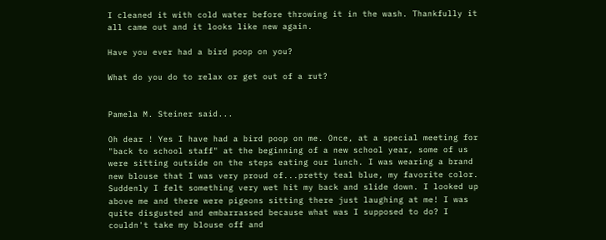I cleaned it with cold water before throwing it in the wash. Thankfully it all came out and it looks like new again.

Have you ever had a bird poop on you?

What do you do to relax or get out of a rut?


Pamela M. Steiner said...

Oh dear ! Yes I have had a bird poop on me. Once, at a special meeting for "back to school staff" at the beginning of a new school year, some of us were sitting outside on the steps eating our lunch. I was wearing a brand new blouse that I was very proud of...pretty teal blue, my favorite color. Suddenly I felt something very wet hit my back and slide down. I looked up above me and there were pigeons sitting there just laughing at me! I was quite disgusted and embarrassed because what was I supposed to do? I couldn't take my blouse off and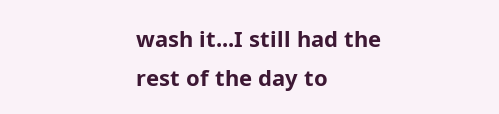wash it...I still had the rest of the day to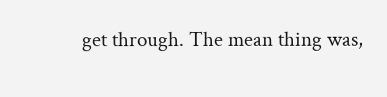get through. The mean thing was,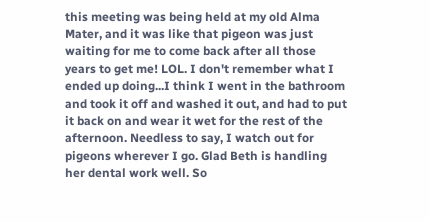this meeting was being held at my old Alma Mater, and it was like that pigeon was just waiting for me to come back after all those years to get me! LOL. I don't remember what I ended up doing...I think I went in the bathroom and took it off and washed it out, and had to put it back on and wear it wet for the rest of the afternoon. Needless to say, I watch out for pigeons wherever I go. Glad Beth is handling her dental work well. So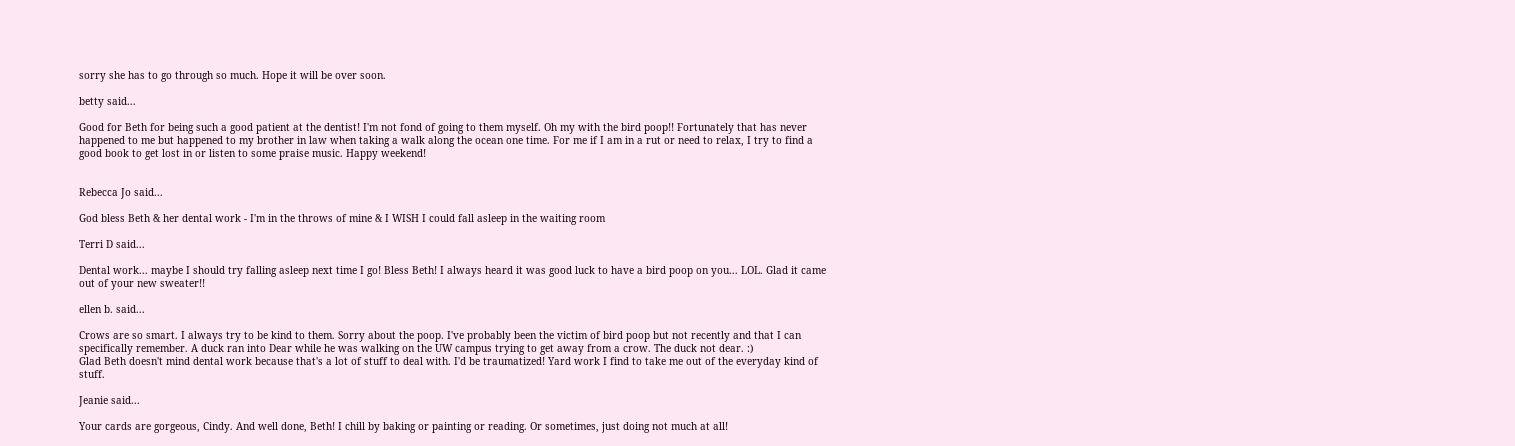sorry she has to go through so much. Hope it will be over soon.

betty said...

Good for Beth for being such a good patient at the dentist! I'm not fond of going to them myself. Oh my with the bird poop!! Fortunately that has never happened to me but happened to my brother in law when taking a walk along the ocean one time. For me if I am in a rut or need to relax, I try to find a good book to get lost in or listen to some praise music. Happy weekend!


Rebecca Jo said...

God bless Beth & her dental work - I'm in the throws of mine & I WISH I could fall asleep in the waiting room

Terri D said...

Dental work... maybe I should try falling asleep next time I go! Bless Beth! I always heard it was good luck to have a bird poop on you... LOL. Glad it came out of your new sweater!!

ellen b. said...

Crows are so smart. I always try to be kind to them. Sorry about the poop. I've probably been the victim of bird poop but not recently and that I can specifically remember. A duck ran into Dear while he was walking on the UW campus trying to get away from a crow. The duck not dear. :)
Glad Beth doesn't mind dental work because that's a lot of stuff to deal with. I'd be traumatized! Yard work I find to take me out of the everyday kind of stuff.

Jeanie said...

Your cards are gorgeous, Cindy. And well done, Beth! I chill by baking or painting or reading. Or sometimes, just doing not much at all!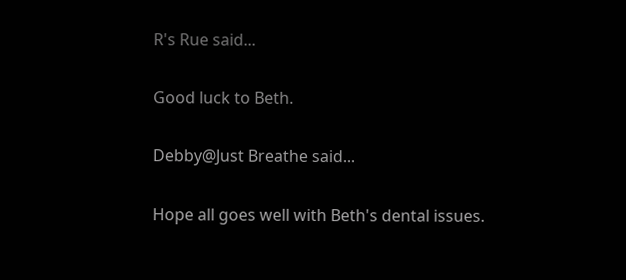R's Rue said...

Good luck to Beth.

Debby@Just Breathe said...

Hope all goes well with Beth's dental issues.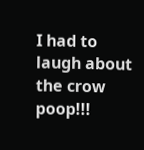I had to laugh about the crow poop!!!